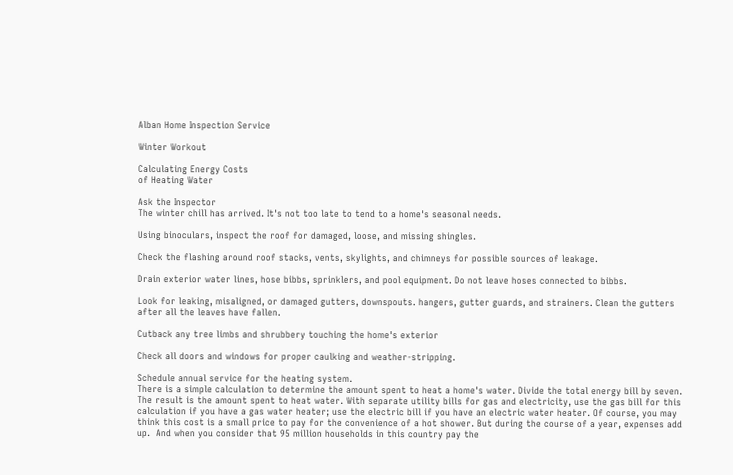Alban Home Inspection Service

Winter Workout

Calculating Energy Costs
of Heating Water

Ask the Inspector
The winter chill has arrived. It's not too late to tend to a home's seasonal needs.

Using binoculars, inspect the roof for damaged, loose, and missing shingles.

Check the flashing around roof stacks, vents, skylights, and chimneys for possible sources of leakage.

Drain exterior water lines, hose bibbs, sprinklers, and pool equipment. Do not leave hoses connected to bibbs.

Look for leaking, misaligned, or damaged gutters, downspouts. hangers, gutter guards, and strainers. Clean the gutters after all the leaves have fallen.

Cutback any tree limbs and shrubbery touching the home's exterior

Check all doors and windows for proper caulking and weather-stripping.

Schedule annual service for the heating system.
There is a simple calculation to determine the amount spent to heat a home's water. Divide the total energy bill by seven. The result is the amount spent to heat water. With separate utility bills for gas and electricity, use the gas bill for this calculation if you have a gas water heater; use the electric bill if you have an electric water heater. Of course, you may think this cost is a small price to pay for the convenience of a hot shower. But during the course of a year, expenses add up.  And when you consider that 95 million households in this country pay the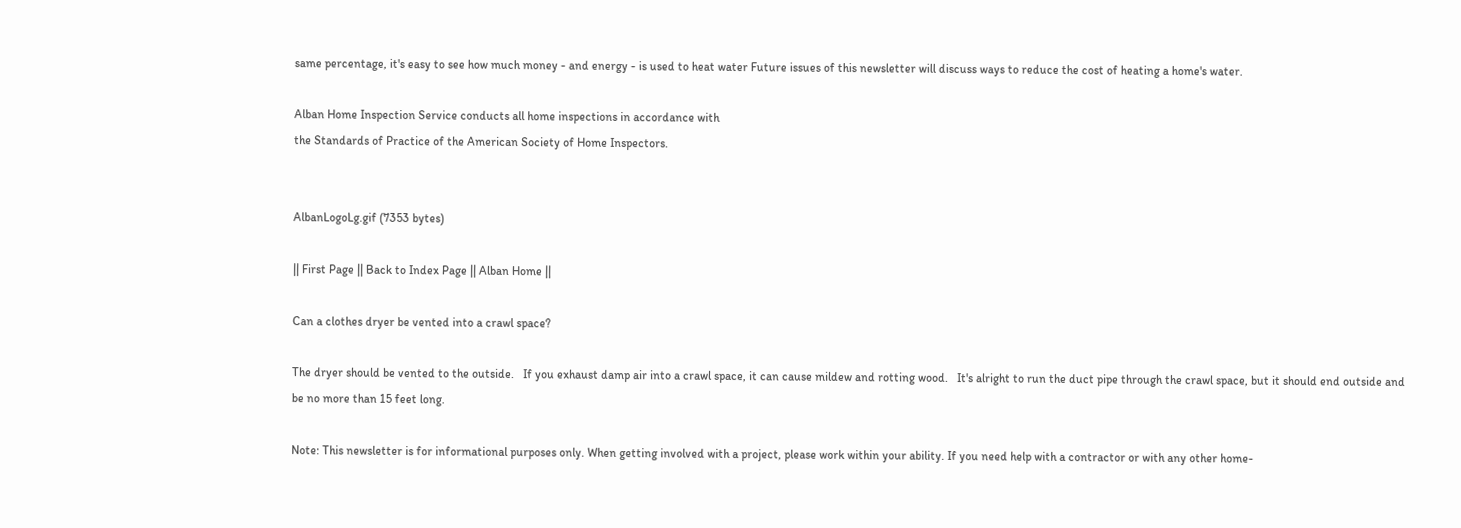same percentage, it's easy to see how much money - and energy - is used to heat water Future issues of this newsletter will discuss ways to reduce the cost of heating a home's water.

Alban Home Inspection Service conducts all home inspections in accordance with
the Standards of Practice of the American Society of Home Inspectors.


AlbanLogoLg.gif (7353 bytes)

|| First Page || Back to Index Page || Alban Home ||

Can a clothes dryer be vented into a crawl space?

The dryer should be vented to the outside.   If you exhaust damp air into a crawl space, it can cause mildew and rotting wood.   It's alright to run the duct pipe through the crawl space, but it should end outside and be no more than 15 feet long.

Note: This newsletter is for informational purposes only. When getting involved with a project, please work within your ability. If you need help with a contractor or with any other home-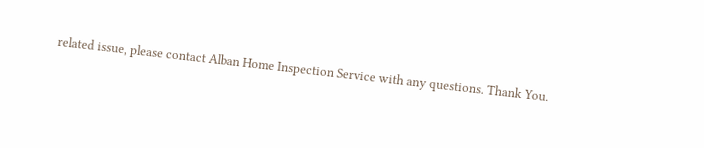related issue, please contact Alban Home Inspection Service with any questions. Thank You.